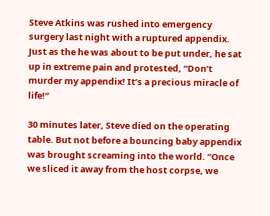Steve Atkins was rushed into emergency surgery last night with a ruptured appendix. Just as the he was about to be put under, he sat up in extreme pain and protested, “Don’t murder my appendix! It’s a precious miracle of life!”

30 minutes later, Steve died on the operating table. But not before a bouncing baby appendix was brought screaming into the world. “Once we sliced it away from the host corpse, we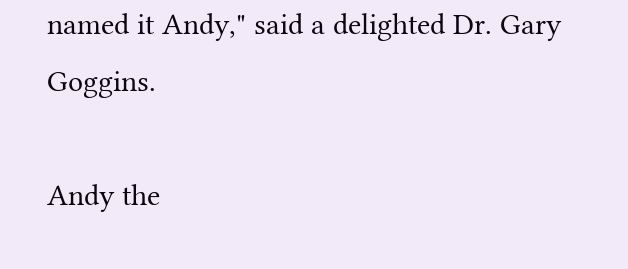named it Andy," said a delighted Dr. Gary Goggins.

Andy the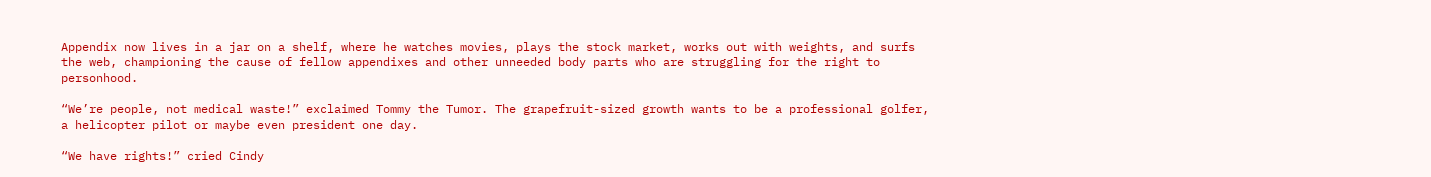Appendix now lives in a jar on a shelf, where he watches movies, plays the stock market, works out with weights, and surfs the web, championing the cause of fellow appendixes and other unneeded body parts who are struggling for the right to personhood.

“We’re people, not medical waste!” exclaimed Tommy the Tumor. The grapefruit-sized growth wants to be a professional golfer, a helicopter pilot or maybe even president one day.

“We have rights!” cried Cindy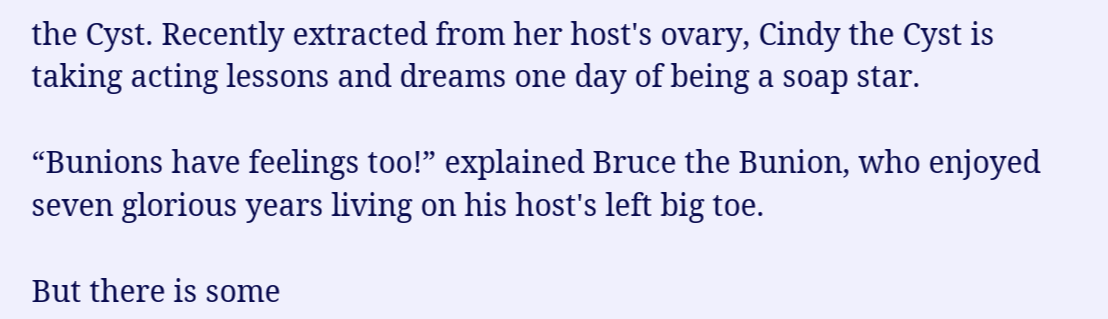the Cyst. Recently extracted from her host's ovary, Cindy the Cyst is taking acting lessons and dreams one day of being a soap star.

“Bunions have feelings too!” explained Bruce the Bunion, who enjoyed seven glorious years living on his host's left big toe.

But there is some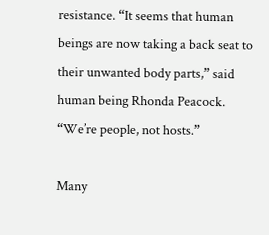resistance. “It seems that human beings are now taking a back seat to their unwanted body parts,” said human being Rhonda Peacock. “We’re people, not hosts.”

Many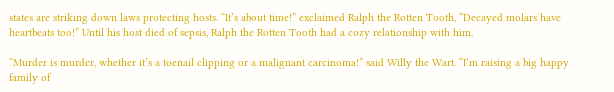states are striking down laws protecting hosts. “It’s about time!” exclaimed Ralph the Rotten Tooth, “Decayed molars have heartbeats too!” Until his host died of sepsis, Ralph the Rotten Tooth had a cozy relationship with him.

“Murder is murder, whether it’s a toenail clipping or a malignant carcinoma!” said Willy the Wart. “I’m raising a big happy family of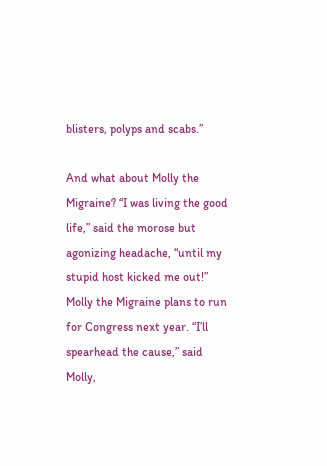blisters, polyps and scabs.”

And what about Molly the Migraine? “I was living the good life,” said the morose but agonizing headache, “until my stupid host kicked me out!” Molly the Migraine plans to run for Congress next year. “I’ll spearhead the cause,” said Molly,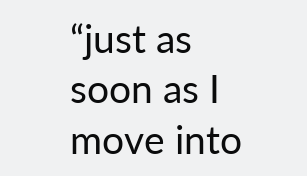“just as soon as I move into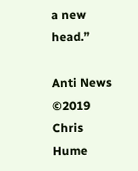a new head.”

Anti News ©2019 Chris Hume